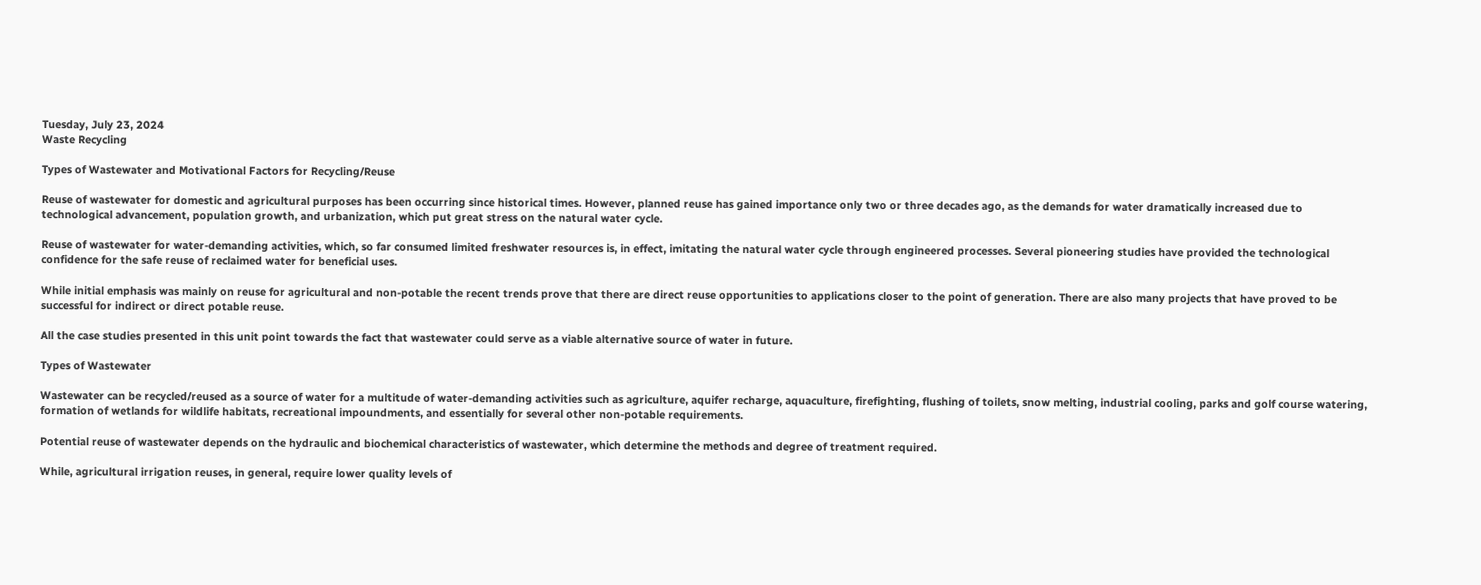Tuesday, July 23, 2024
Waste Recycling

Types of Wastewater and Motivational Factors for Recycling/Reuse

Reuse of wastewater for domestic and agricultural purposes has been occurring since historical times. However, planned reuse has gained importance only two or three decades ago, as the demands for water dramatically increased due to technological advancement, population growth, and urbanization, which put great stress on the natural water cycle.

Reuse of wastewater for water-demanding activities, which, so far consumed limited freshwater resources is, in effect, imitating the natural water cycle through engineered processes. Several pioneering studies have provided the technological confidence for the safe reuse of reclaimed water for beneficial uses.

While initial emphasis was mainly on reuse for agricultural and non-potable the recent trends prove that there are direct reuse opportunities to applications closer to the point of generation. There are also many projects that have proved to be successful for indirect or direct potable reuse.

All the case studies presented in this unit point towards the fact that wastewater could serve as a viable alternative source of water in future.

Types of Wastewater

Wastewater can be recycled/reused as a source of water for a multitude of water-demanding activities such as agriculture, aquifer recharge, aquaculture, firefighting, flushing of toilets, snow melting, industrial cooling, parks and golf course watering, formation of wetlands for wildlife habitats, recreational impoundments, and essentially for several other non-potable requirements.

Potential reuse of wastewater depends on the hydraulic and biochemical characteristics of wastewater, which determine the methods and degree of treatment required.

While, agricultural irrigation reuses, in general, require lower quality levels of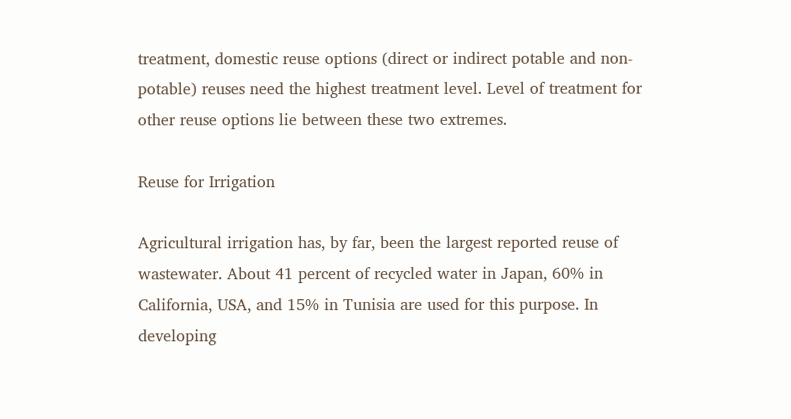treatment, domestic reuse options (direct or indirect potable and non- potable) reuses need the highest treatment level. Level of treatment for other reuse options lie between these two extremes.

Reuse for Irrigation

Agricultural irrigation has, by far, been the largest reported reuse of wastewater. About 41 percent of recycled water in Japan, 60% in California, USA, and 15% in Tunisia are used for this purpose. In developing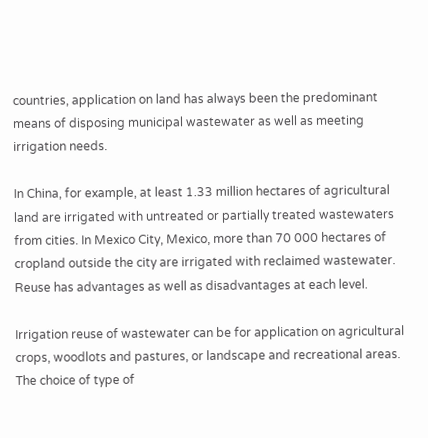countries, application on land has always been the predominant means of disposing municipal wastewater as well as meeting irrigation needs.

In China, for example, at least 1.33 million hectares of agricultural land are irrigated with untreated or partially treated wastewaters from cities. In Mexico City, Mexico, more than 70 000 hectares of cropland outside the city are irrigated with reclaimed wastewater. Reuse has advantages as well as disadvantages at each level.

Irrigation reuse of wastewater can be for application on agricultural crops, woodlots and pastures, or landscape and recreational areas. The choice of type of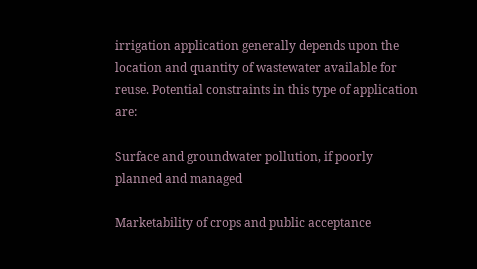irrigation application generally depends upon the location and quantity of wastewater available for reuse. Potential constraints in this type of application are:

Surface and groundwater pollution, if poorly planned and managed

Marketability of crops and public acceptance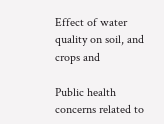Effect of water quality on soil, and crops and

Public health concerns related to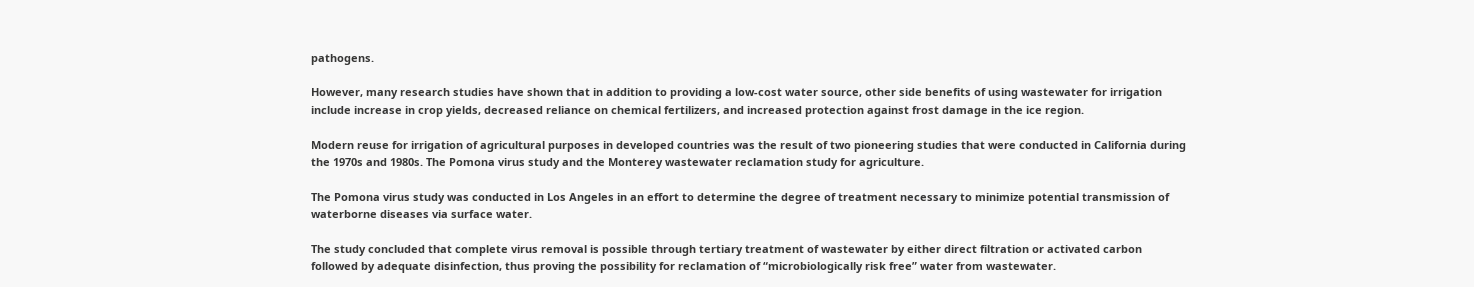pathogens.

However, many research studies have shown that in addition to providing a low-cost water source, other side benefits of using wastewater for irrigation include increase in crop yields, decreased reliance on chemical fertilizers, and increased protection against frost damage in the ice region.

Modern reuse for irrigation of agricultural purposes in developed countries was the result of two pioneering studies that were conducted in California during the 1970s and 1980s. The Pomona virus study and the Monterey wastewater reclamation study for agriculture.

The Pomona virus study was conducted in Los Angeles in an effort to determine the degree of treatment necessary to minimize potential transmission of waterborne diseases via surface water.

The study concluded that complete virus removal is possible through tertiary treatment of wastewater by either direct filtration or activated carbon followed by adequate disinfection, thus proving the possibility for reclamation of “microbiologically risk free” water from wastewater.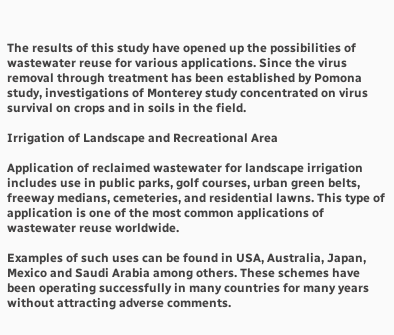The results of this study have opened up the possibilities of wastewater reuse for various applications. Since the virus removal through treatment has been established by Pomona study, investigations of Monterey study concentrated on virus survival on crops and in soils in the field.

Irrigation of Landscape and Recreational Area

Application of reclaimed wastewater for landscape irrigation includes use in public parks, golf courses, urban green belts, freeway medians, cemeteries, and residential lawns. This type of application is one of the most common applications of wastewater reuse worldwide.

Examples of such uses can be found in USA, Australia, Japan, Mexico and Saudi Arabia among others. These schemes have been operating successfully in many countries for many years without attracting adverse comments.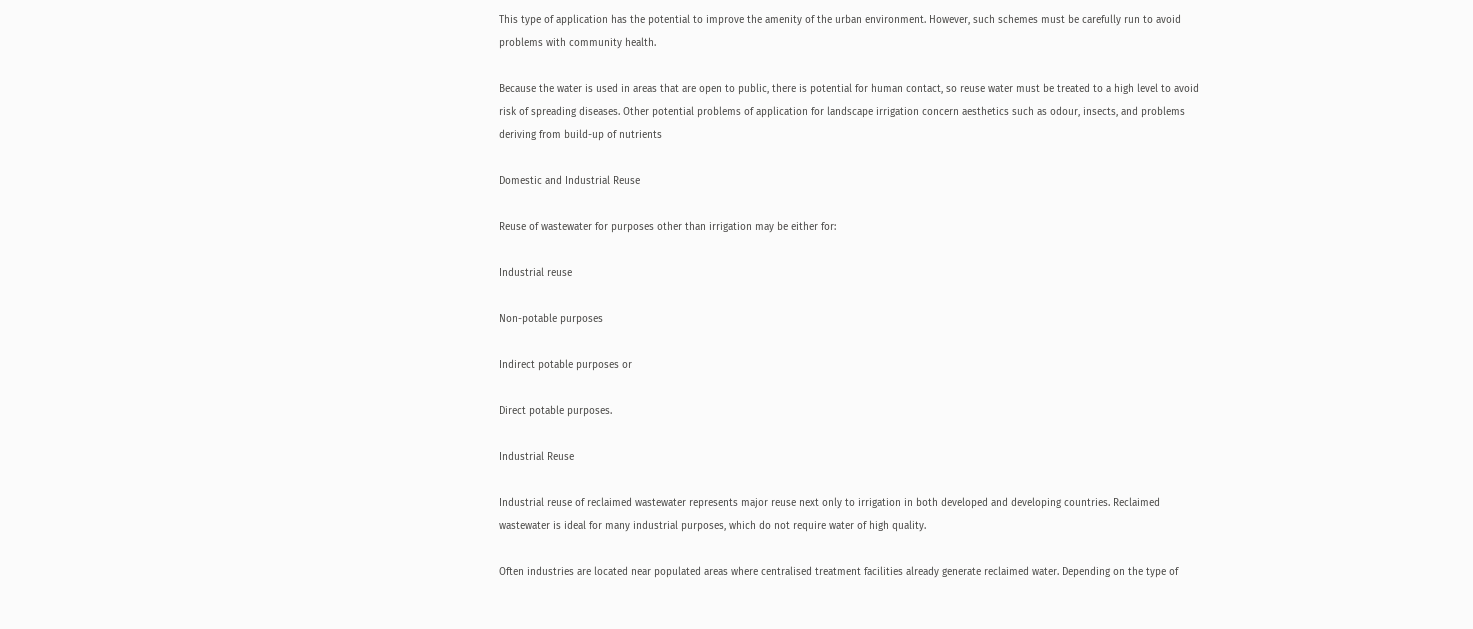This type of application has the potential to improve the amenity of the urban environment. However, such schemes must be carefully run to avoid problems with community health.

Because the water is used in areas that are open to public, there is potential for human contact, so reuse water must be treated to a high level to avoid risk of spreading diseases. Other potential problems of application for landscape irrigation concern aesthetics such as odour, insects, and problems deriving from build-up of nutrients

Domestic and Industrial Reuse

Reuse of wastewater for purposes other than irrigation may be either for:

Industrial reuse

Non-potable purposes

Indirect potable purposes or

Direct potable purposes.

Industrial Reuse

Industrial reuse of reclaimed wastewater represents major reuse next only to irrigation in both developed and developing countries. Reclaimed wastewater is ideal for many industrial purposes, which do not require water of high quality.

Often industries are located near populated areas where centralised treatment facilities already generate reclaimed water. Depending on the type of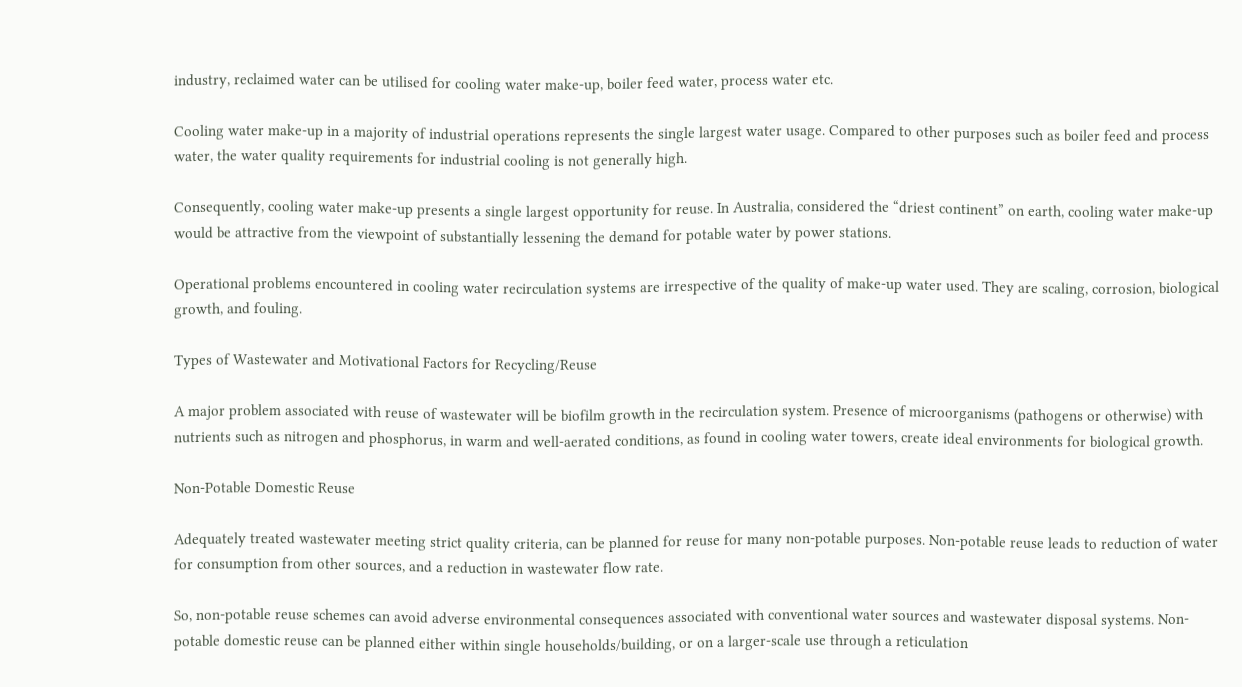industry, reclaimed water can be utilised for cooling water make-up, boiler feed water, process water etc.

Cooling water make-up in a majority of industrial operations represents the single largest water usage. Compared to other purposes such as boiler feed and process water, the water quality requirements for industrial cooling is not generally high.

Consequently, cooling water make-up presents a single largest opportunity for reuse. In Australia, considered the “driest continent” on earth, cooling water make-up would be attractive from the viewpoint of substantially lessening the demand for potable water by power stations.

Operational problems encountered in cooling water recirculation systems are irrespective of the quality of make-up water used. They are scaling, corrosion, biological growth, and fouling.

Types of Wastewater and Motivational Factors for Recycling/Reuse

A major problem associated with reuse of wastewater will be biofilm growth in the recirculation system. Presence of microorganisms (pathogens or otherwise) with nutrients such as nitrogen and phosphorus, in warm and well-aerated conditions, as found in cooling water towers, create ideal environments for biological growth.

Non-Potable Domestic Reuse

Adequately treated wastewater meeting strict quality criteria, can be planned for reuse for many non-potable purposes. Non-potable reuse leads to reduction of water for consumption from other sources, and a reduction in wastewater flow rate.

So, non-potable reuse schemes can avoid adverse environmental consequences associated with conventional water sources and wastewater disposal systems. Non-potable domestic reuse can be planned either within single households/building, or on a larger-scale use through a reticulation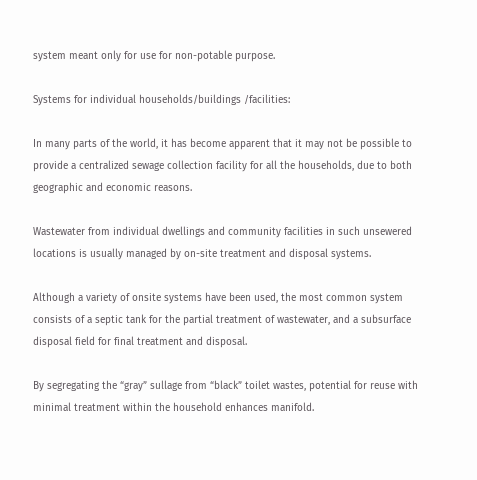system meant only for use for non-potable purpose.

Systems for individual households/buildings /facilities:

In many parts of the world, it has become apparent that it may not be possible to provide a centralized sewage collection facility for all the households, due to both geographic and economic reasons.

Wastewater from individual dwellings and community facilities in such unsewered locations is usually managed by on-site treatment and disposal systems.

Although a variety of onsite systems have been used, the most common system consists of a septic tank for the partial treatment of wastewater, and a subsurface disposal field for final treatment and disposal.

By segregating the “gray” sullage from “black” toilet wastes, potential for reuse with minimal treatment within the household enhances manifold.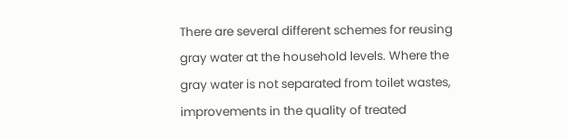There are several different schemes for reusing gray water at the household levels. Where the gray water is not separated from toilet wastes, improvements in the quality of treated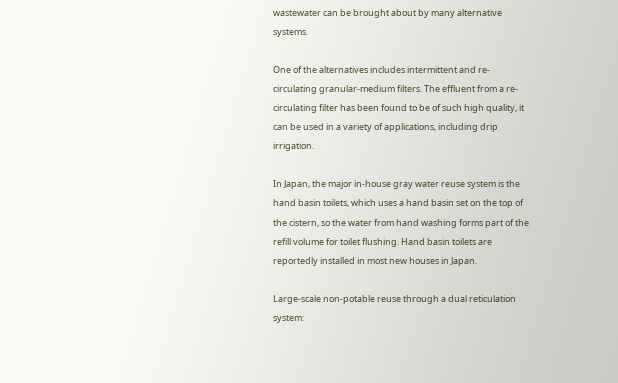wastewater can be brought about by many alternative systems.

One of the alternatives includes intermittent and re-circulating granular-medium filters. The effluent from a re-circulating filter has been found to be of such high quality, it can be used in a variety of applications, including drip irrigation.

In Japan, the major in-house gray water reuse system is the hand basin toilets, which uses a hand basin set on the top of the cistern, so the water from hand washing forms part of the refill volume for toilet flushing. Hand basin toilets are reportedly installed in most new houses in Japan.

Large-scale non-potable reuse through a dual reticulation system: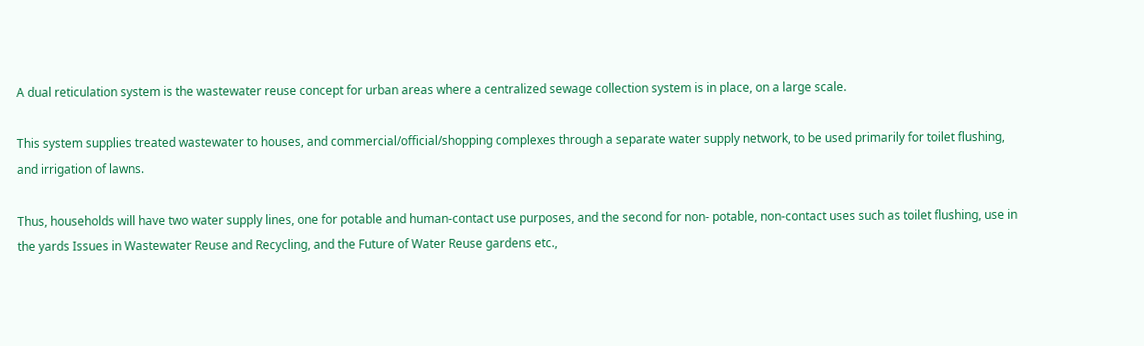A dual reticulation system is the wastewater reuse concept for urban areas where a centralized sewage collection system is in place, on a large scale.

This system supplies treated wastewater to houses, and commercial/official/shopping complexes through a separate water supply network, to be used primarily for toilet flushing, and irrigation of lawns.

Thus, households will have two water supply lines, one for potable and human-contact use purposes, and the second for non- potable, non-contact uses such as toilet flushing, use in the yards Issues in Wastewater Reuse and Recycling, and the Future of Water Reuse gardens etc.,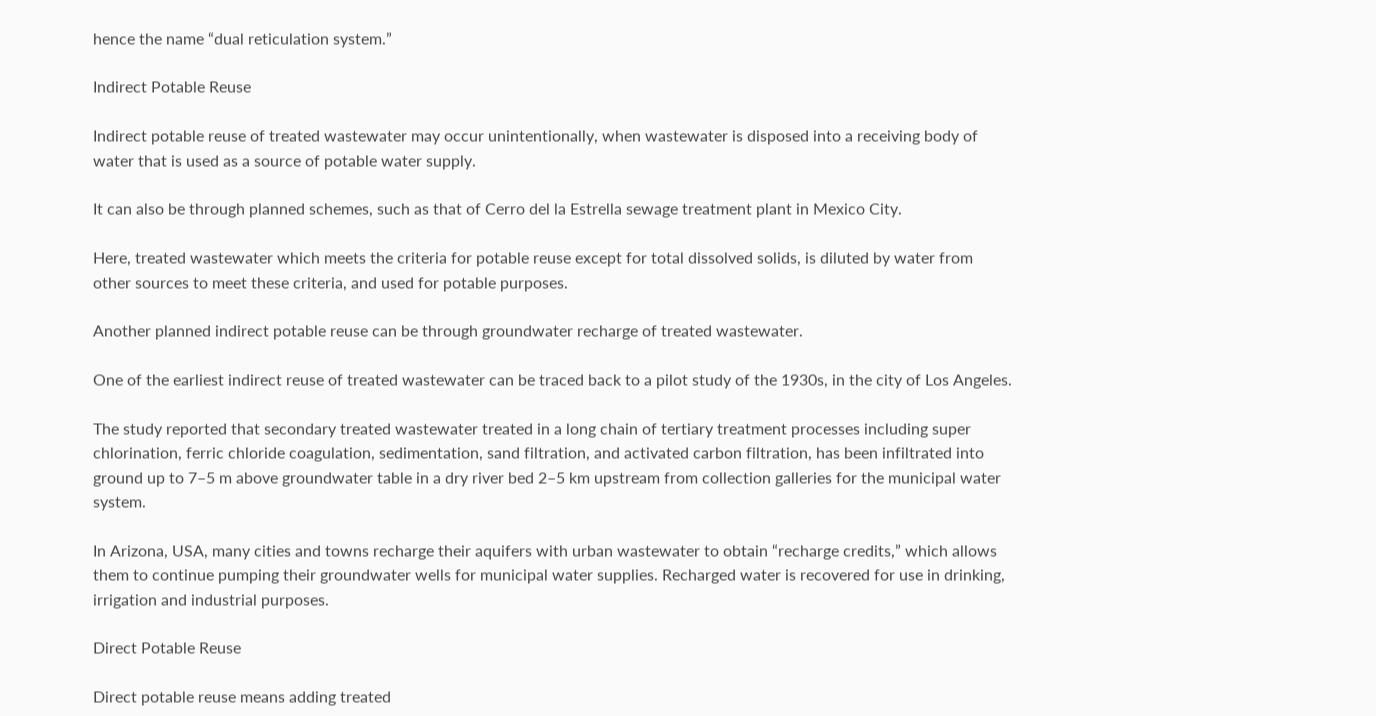hence the name “dual reticulation system.”

Indirect Potable Reuse

Indirect potable reuse of treated wastewater may occur unintentionally, when wastewater is disposed into a receiving body of water that is used as a source of potable water supply.

It can also be through planned schemes, such as that of Cerro del la Estrella sewage treatment plant in Mexico City.

Here, treated wastewater which meets the criteria for potable reuse except for total dissolved solids, is diluted by water from other sources to meet these criteria, and used for potable purposes.

Another planned indirect potable reuse can be through groundwater recharge of treated wastewater.

One of the earliest indirect reuse of treated wastewater can be traced back to a pilot study of the 1930s, in the city of Los Angeles.

The study reported that secondary treated wastewater treated in a long chain of tertiary treatment processes including super chlorination, ferric chloride coagulation, sedimentation, sand filtration, and activated carbon filtration, has been infiltrated into ground up to 7–5 m above groundwater table in a dry river bed 2–5 km upstream from collection galleries for the municipal water system.

In Arizona, USA, many cities and towns recharge their aquifers with urban wastewater to obtain “recharge credits,” which allows them to continue pumping their groundwater wells for municipal water supplies. Recharged water is recovered for use in drinking, irrigation and industrial purposes.

Direct Potable Reuse

Direct potable reuse means adding treated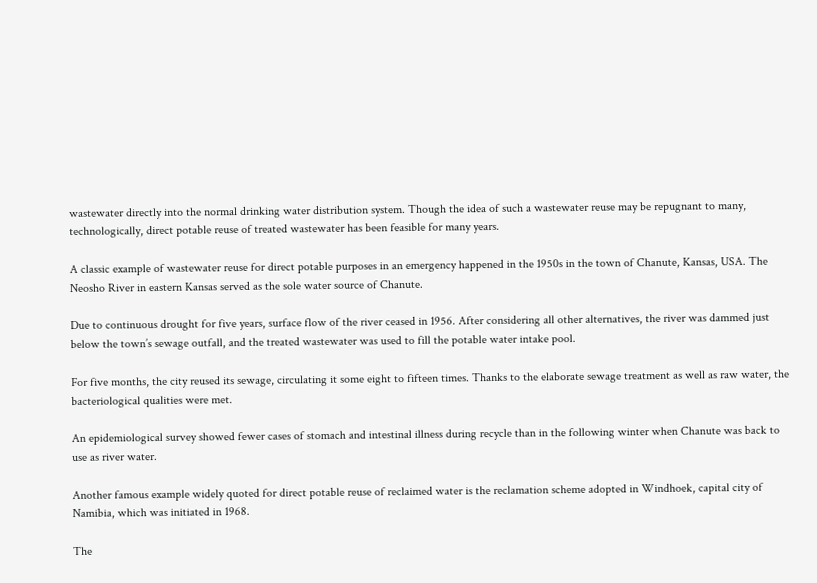wastewater directly into the normal drinking water distribution system. Though the idea of such a wastewater reuse may be repugnant to many, technologically, direct potable reuse of treated wastewater has been feasible for many years.

A classic example of wastewater reuse for direct potable purposes in an emergency happened in the 1950s in the town of Chanute, Kansas, USA. The Neosho River in eastern Kansas served as the sole water source of Chanute.

Due to continuous drought for five years, surface flow of the river ceased in 1956. After considering all other alternatives, the river was dammed just below the town’s sewage outfall, and the treated wastewater was used to fill the potable water intake pool.

For five months, the city reused its sewage, circulating it some eight to fifteen times. Thanks to the elaborate sewage treatment as well as raw water, the bacteriological qualities were met.

An epidemiological survey showed fewer cases of stomach and intestinal illness during recycle than in the following winter when Chanute was back to use as river water.

Another famous example widely quoted for direct potable reuse of reclaimed water is the reclamation scheme adopted in Windhoek, capital city of Namibia, which was initiated in 1968.

The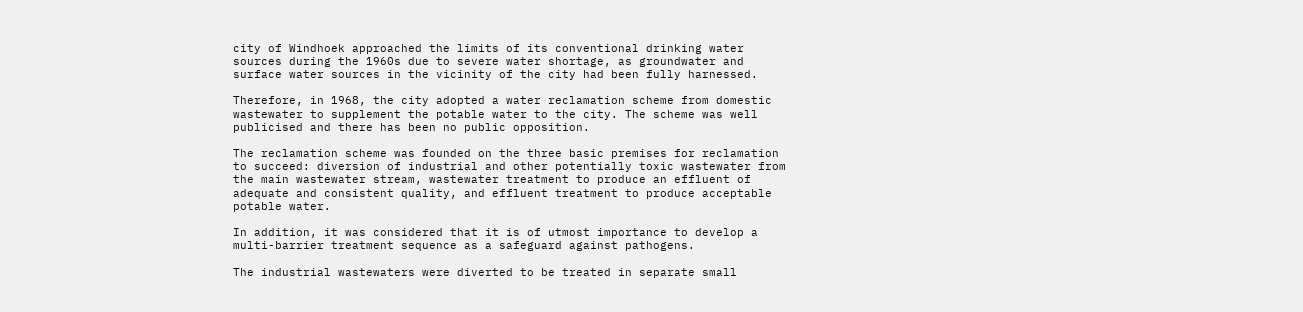city of Windhoek approached the limits of its conventional drinking water sources during the 1960s due to severe water shortage, as groundwater and surface water sources in the vicinity of the city had been fully harnessed.

Therefore, in 1968, the city adopted a water reclamation scheme from domestic wastewater to supplement the potable water to the city. The scheme was well publicised and there has been no public opposition.

The reclamation scheme was founded on the three basic premises for reclamation to succeed: diversion of industrial and other potentially toxic wastewater from the main wastewater stream, wastewater treatment to produce an effluent of adequate and consistent quality, and effluent treatment to produce acceptable potable water.

In addition, it was considered that it is of utmost importance to develop a multi-barrier treatment sequence as a safeguard against pathogens.

The industrial wastewaters were diverted to be treated in separate small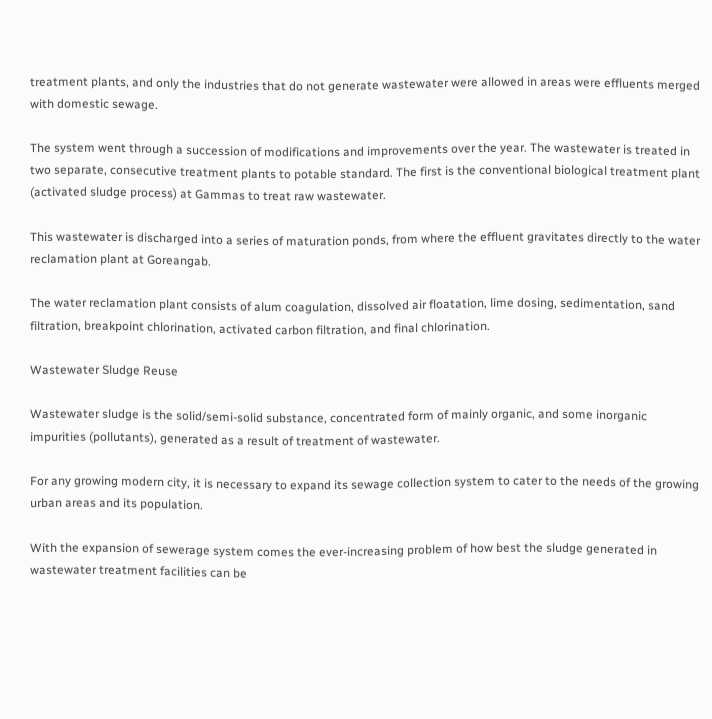treatment plants, and only the industries that do not generate wastewater were allowed in areas were effluents merged with domestic sewage.

The system went through a succession of modifications and improvements over the year. The wastewater is treated in two separate, consecutive treatment plants to potable standard. The first is the conventional biological treatment plant (activated sludge process) at Gammas to treat raw wastewater.

This wastewater is discharged into a series of maturation ponds, from where the effluent gravitates directly to the water reclamation plant at Goreangab.

The water reclamation plant consists of alum coagulation, dissolved air floatation, lime dosing, sedimentation, sand filtration, breakpoint chlorination, activated carbon filtration, and final chlorination.

Wastewater Sludge Reuse

Wastewater sludge is the solid/semi-solid substance, concentrated form of mainly organic, and some inorganic impurities (pollutants), generated as a result of treatment of wastewater.

For any growing modern city, it is necessary to expand its sewage collection system to cater to the needs of the growing urban areas and its population.

With the expansion of sewerage system comes the ever-increasing problem of how best the sludge generated in wastewater treatment facilities can be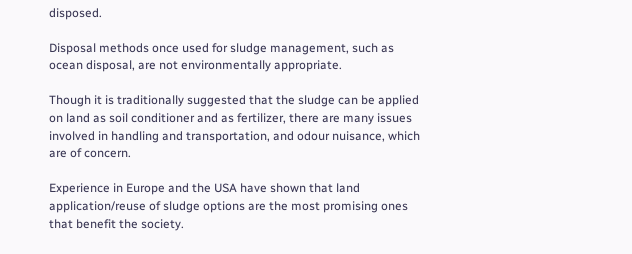disposed.

Disposal methods once used for sludge management, such as ocean disposal, are not environmentally appropriate.

Though it is traditionally suggested that the sludge can be applied on land as soil conditioner and as fertilizer, there are many issues involved in handling and transportation, and odour nuisance, which are of concern.

Experience in Europe and the USA have shown that land application/reuse of sludge options are the most promising ones that benefit the society.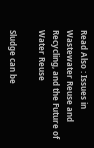Read Also : Issues in Wastewater Reuse and Recycling, and the Future of Water Reuse

Sludge can be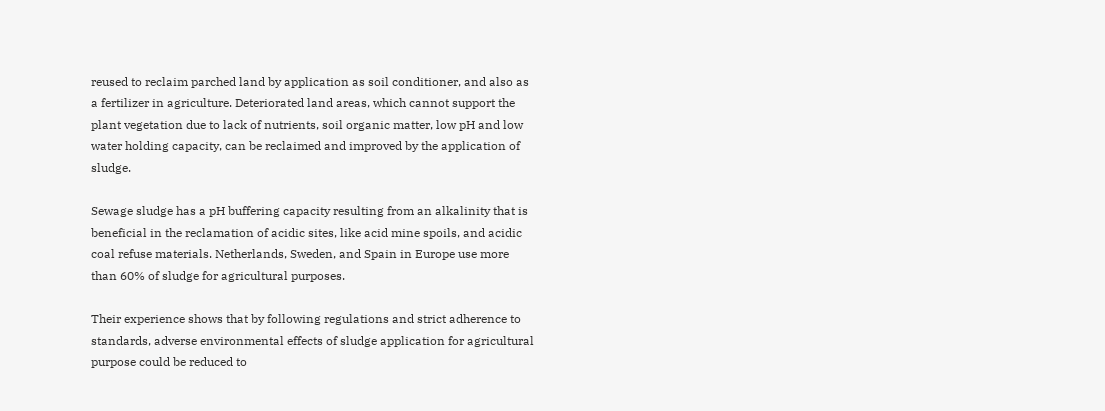reused to reclaim parched land by application as soil conditioner, and also as a fertilizer in agriculture. Deteriorated land areas, which cannot support the plant vegetation due to lack of nutrients, soil organic matter, low pH and low water holding capacity, can be reclaimed and improved by the application of sludge.

Sewage sludge has a pH buffering capacity resulting from an alkalinity that is beneficial in the reclamation of acidic sites, like acid mine spoils, and acidic coal refuse materials. Netherlands, Sweden, and Spain in Europe use more than 60% of sludge for agricultural purposes.

Their experience shows that by following regulations and strict adherence to standards, adverse environmental effects of sludge application for agricultural purpose could be reduced to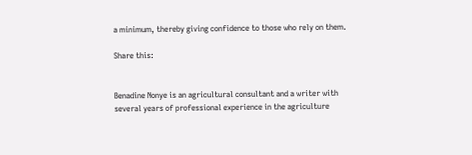a minimum, thereby giving confidence to those who rely on them.

Share this:


Benadine Nonye is an agricultural consultant and a writer with several years of professional experience in the agriculture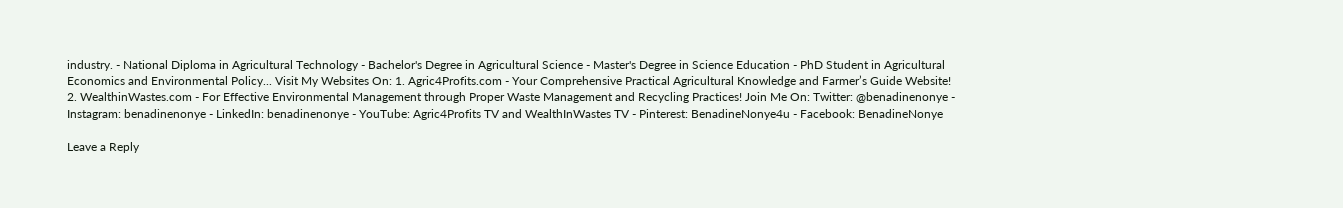industry. - National Diploma in Agricultural Technology - Bachelor's Degree in Agricultural Science - Master's Degree in Science Education - PhD Student in Agricultural Economics and Environmental Policy... Visit My Websites On: 1. Agric4Profits.com - Your Comprehensive Practical Agricultural Knowledge and Farmer’s Guide Website! 2. WealthinWastes.com - For Effective Environmental Management through Proper Waste Management and Recycling Practices! Join Me On: Twitter: @benadinenonye - Instagram: benadinenonye - LinkedIn: benadinenonye - YouTube: Agric4Profits TV and WealthInWastes TV - Pinterest: BenadineNonye4u - Facebook: BenadineNonye

Leave a Reply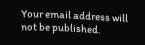Your email address will not be published.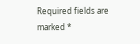Required fields are marked *